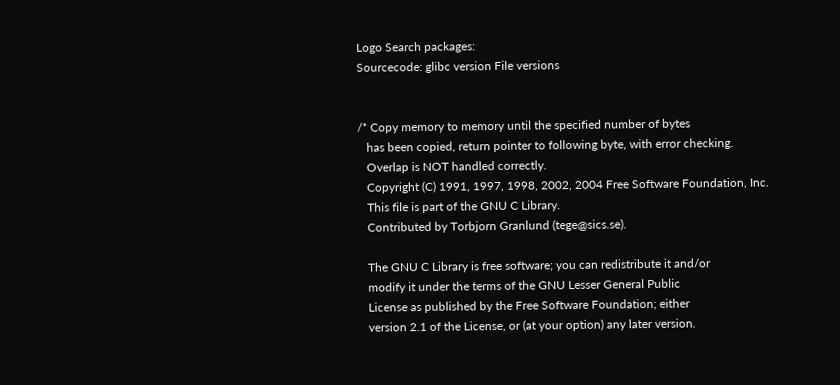Logo Search packages:
Sourcecode: glibc version File versions


/* Copy memory to memory until the specified number of bytes
   has been copied, return pointer to following byte, with error checking.
   Overlap is NOT handled correctly.
   Copyright (C) 1991, 1997, 1998, 2002, 2004 Free Software Foundation, Inc.
   This file is part of the GNU C Library.
   Contributed by Torbjorn Granlund (tege@sics.se).

   The GNU C Library is free software; you can redistribute it and/or
   modify it under the terms of the GNU Lesser General Public
   License as published by the Free Software Foundation; either
   version 2.1 of the License, or (at your option) any later version.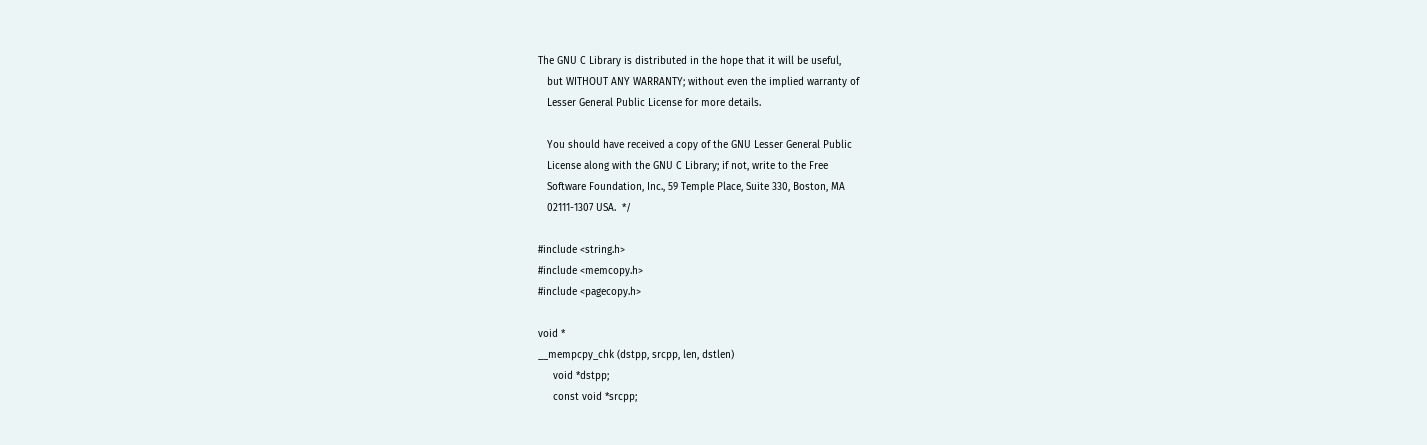The GNU C Library is distributed in the hope that it will be useful,
   but WITHOUT ANY WARRANTY; without even the implied warranty of
   Lesser General Public License for more details.

   You should have received a copy of the GNU Lesser General Public
   License along with the GNU C Library; if not, write to the Free
   Software Foundation, Inc., 59 Temple Place, Suite 330, Boston, MA
   02111-1307 USA.  */

#include <string.h>
#include <memcopy.h>
#include <pagecopy.h>

void *
__mempcpy_chk (dstpp, srcpp, len, dstlen)
     void *dstpp;
     const void *srcpp;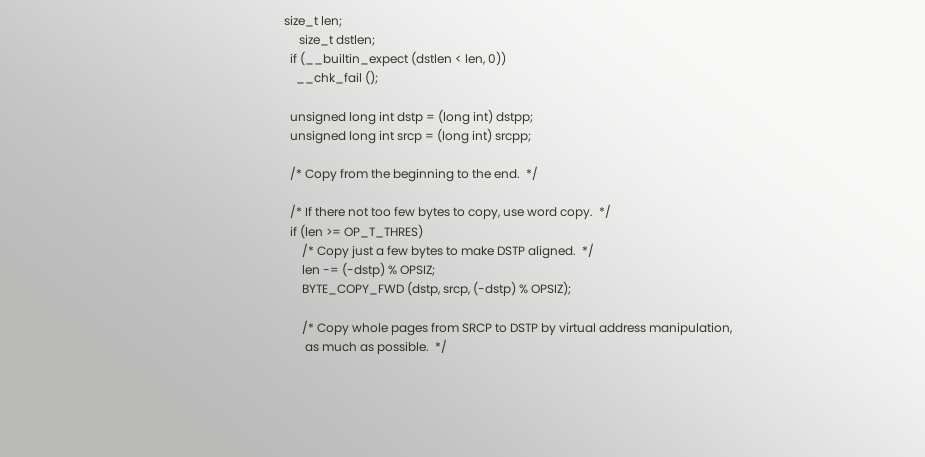size_t len;
     size_t dstlen;
  if (__builtin_expect (dstlen < len, 0))
    __chk_fail ();

  unsigned long int dstp = (long int) dstpp;
  unsigned long int srcp = (long int) srcpp;

  /* Copy from the beginning to the end.  */

  /* If there not too few bytes to copy, use word copy.  */
  if (len >= OP_T_THRES)
      /* Copy just a few bytes to make DSTP aligned.  */
      len -= (-dstp) % OPSIZ;
      BYTE_COPY_FWD (dstp, srcp, (-dstp) % OPSIZ);

      /* Copy whole pages from SRCP to DSTP by virtual address manipulation,
       as much as possible.  */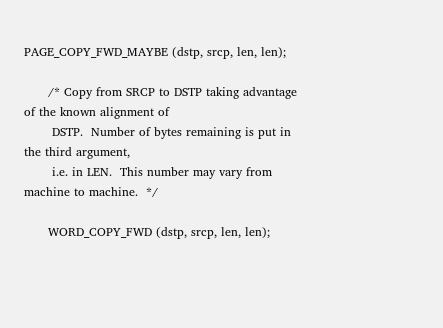PAGE_COPY_FWD_MAYBE (dstp, srcp, len, len);

      /* Copy from SRCP to DSTP taking advantage of the known alignment of
       DSTP.  Number of bytes remaining is put in the third argument,
       i.e. in LEN.  This number may vary from machine to machine.  */

      WORD_COPY_FWD (dstp, srcp, len, len);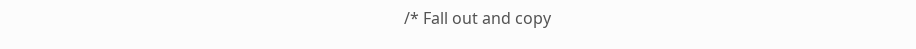/* Fall out and copy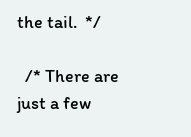the tail.  */

  /* There are just a few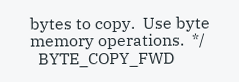bytes to copy.  Use byte memory operations.  */
  BYTE_COPY_FWD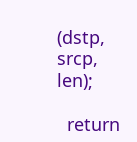(dstp, srcp, len);

  return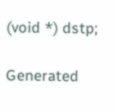(void *) dstp;

Generated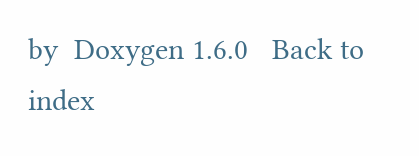by  Doxygen 1.6.0   Back to index